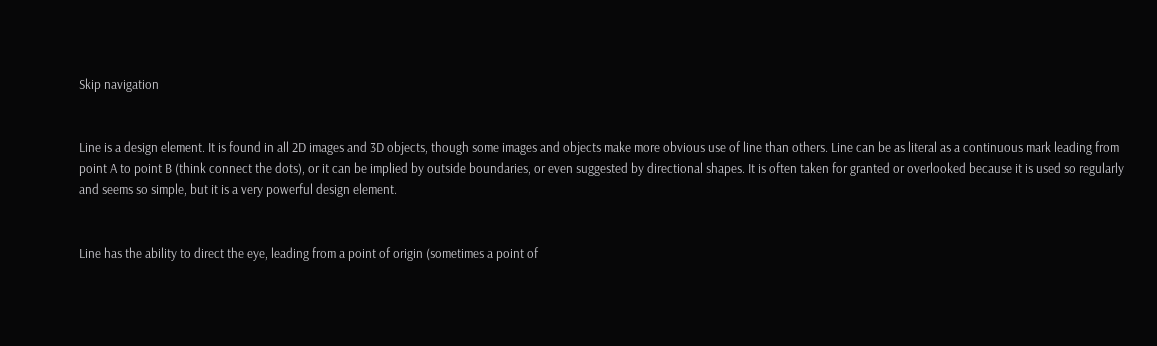Skip navigation


Line is a design element. It is found in all 2D images and 3D objects, though some images and objects make more obvious use of line than others. Line can be as literal as a continuous mark leading from point A to point B (think connect the dots), or it can be implied by outside boundaries, or even suggested by directional shapes. It is often taken for granted or overlooked because it is used so regularly and seems so simple, but it is a very powerful design element.


Line has the ability to direct the eye, leading from a point of origin (sometimes a point of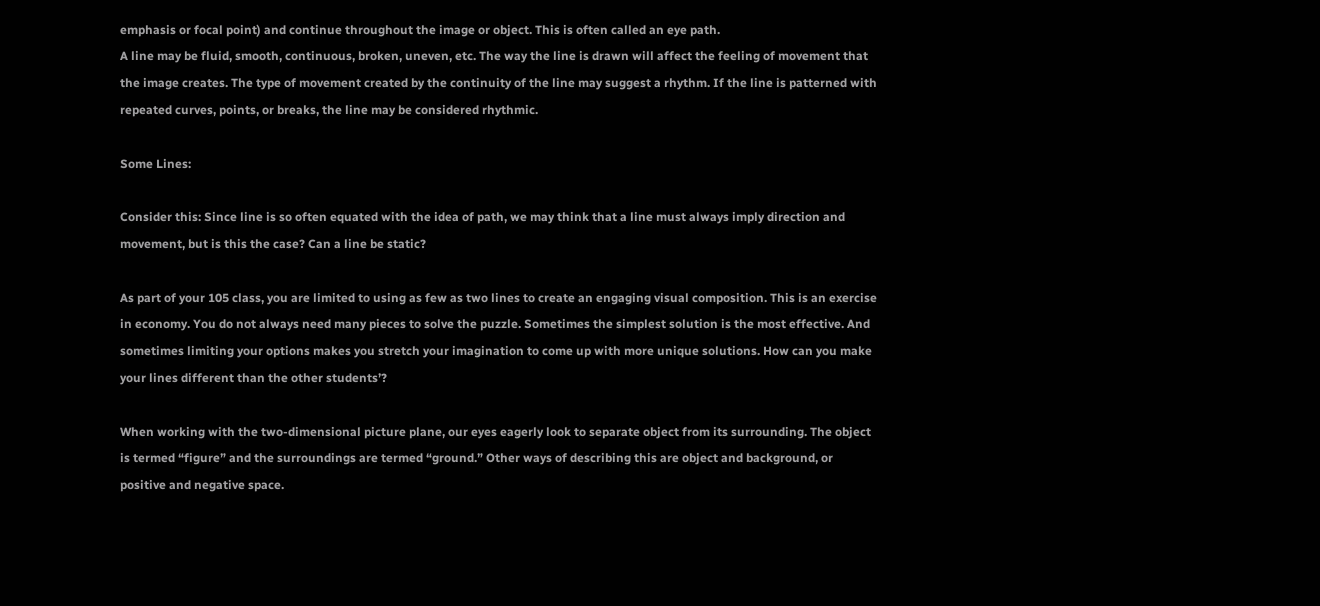emphasis or focal point) and continue throughout the image or object. This is often called an eye path.
A line may be fluid, smooth, continuous, broken, uneven, etc. The way the line is drawn will affect the feeling of movement that the image creates. The type of movement created by the continuity of the line may suggest a rhythm. If the line is patterned with repeated curves, points, or breaks, the line may be considered rhythmic.

Some Lines:

Consider this: Since line is so often equated with the idea of path, we may think that a line must always imply direction and movement, but is this the case? Can a line be static?

As part of your 105 class, you are limited to using as few as two lines to create an engaging visual composition. This is an exercise in economy. You do not always need many pieces to solve the puzzle. Sometimes the simplest solution is the most effective. And sometimes limiting your options makes you stretch your imagination to come up with more unique solutions. How can you make your lines different than the other students’?

When working with the two-dimensional picture plane, our eyes eagerly look to separate object from its surrounding. The object is termed “figure” and the surroundings are termed “ground.” Other ways of describing this are object and background, or positive and negative space.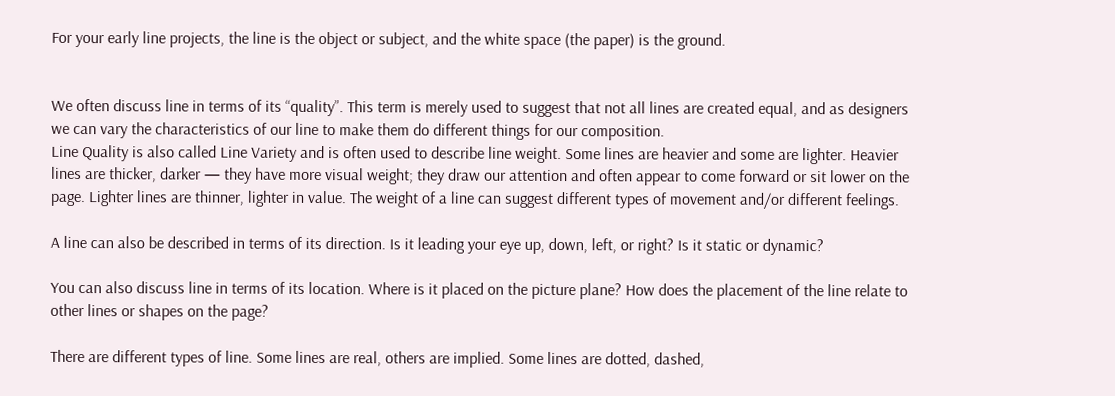For your early line projects, the line is the object or subject, and the white space (the paper) is the ground.


We often discuss line in terms of its “quality”. This term is merely used to suggest that not all lines are created equal, and as designers we can vary the characteristics of our line to make them do different things for our composition.
Line Quality is also called Line Variety and is often used to describe line weight. Some lines are heavier and some are lighter. Heavier lines are thicker, darker — they have more visual weight; they draw our attention and often appear to come forward or sit lower on the page. Lighter lines are thinner, lighter in value. The weight of a line can suggest different types of movement and/or different feelings.

A line can also be described in terms of its direction. Is it leading your eye up, down, left, or right? Is it static or dynamic?

You can also discuss line in terms of its location. Where is it placed on the picture plane? How does the placement of the line relate to other lines or shapes on the page?

There are different types of line. Some lines are real, others are implied. Some lines are dotted, dashed,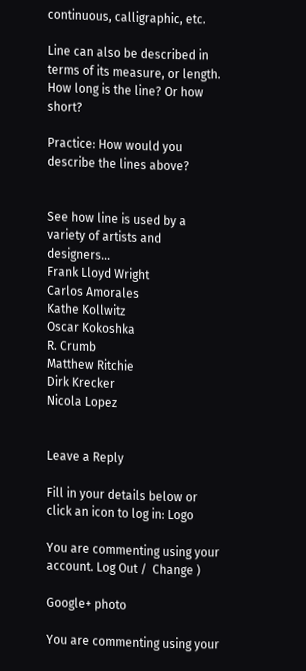continuous, calligraphic, etc.

Line can also be described in terms of its measure, or length. How long is the line? Or how short?

Practice: How would you describe the lines above?


See how line is used by a variety of artists and designers…
Frank Lloyd Wright
Carlos Amorales
Kathe Kollwitz
Oscar Kokoshka
R. Crumb
Matthew Ritchie
Dirk Krecker
Nicola Lopez


Leave a Reply

Fill in your details below or click an icon to log in: Logo

You are commenting using your account. Log Out /  Change )

Google+ photo

You are commenting using your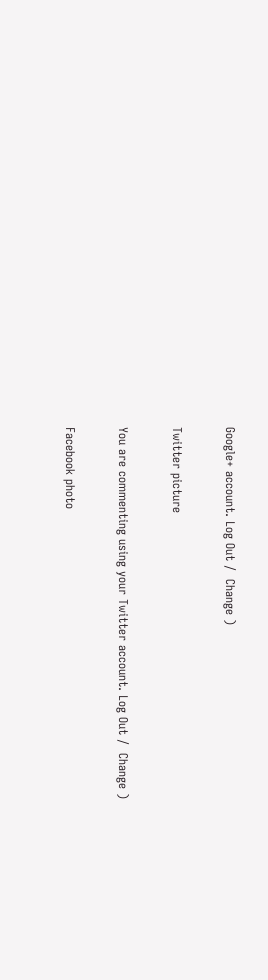Google+ account. Log Out /  Change )

Twitter picture

You are commenting using your Twitter account. Log Out /  Change )

Facebook photo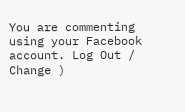You are commenting using your Facebook account. Log Out /  Change )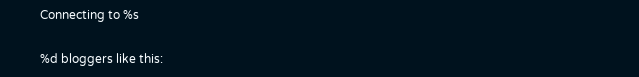Connecting to %s

%d bloggers like this: